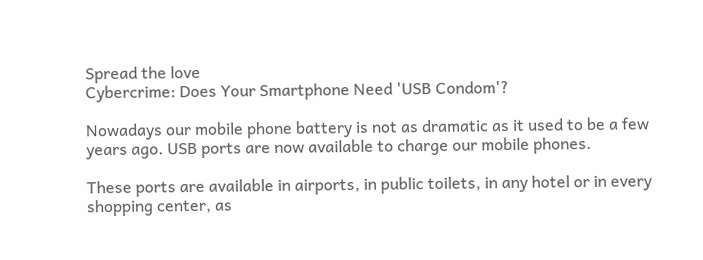Spread the love
Cybercrime: Does Your Smartphone Need 'USB Condom'?

Nowadays our mobile phone battery is not as dramatic as it used to be a few years ago. USB ports are now available to charge our mobile phones.

These ports are available in airports, in public toilets, in any hotel or in every shopping center, as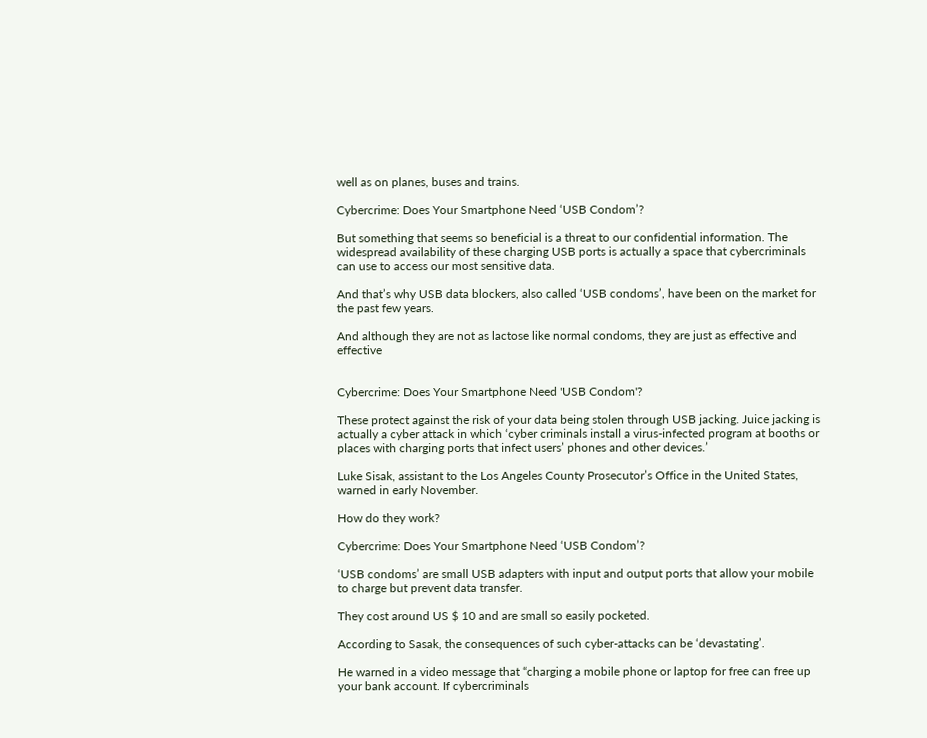well as on planes, buses and trains.

Cybercrime: Does Your Smartphone Need ‘USB Condom’?

But something that seems so beneficial is a threat to our confidential information. The widespread availability of these charging USB ports is actually a space that cybercriminals can use to access our most sensitive data.

And that’s why USB data blockers, also called ‘USB condoms’, have been on the market for the past few years.

And although they are not as lactose like normal condoms, they are just as effective and effective


Cybercrime: Does Your Smartphone Need 'USB Condom'?

These protect against the risk of your data being stolen through USB jacking. Juice jacking is actually a cyber attack in which ‘cyber criminals install a virus-infected program at booths or places with charging ports that infect users’ phones and other devices.’

Luke Sisak, assistant to the Los Angeles County Prosecutor’s Office in the United States, warned in early November.

How do they work?

Cybercrime: Does Your Smartphone Need ‘USB Condom’?

‘USB condoms’ are small USB adapters with input and output ports that allow your mobile to charge but prevent data transfer.

They cost around US $ 10 and are small so easily pocketed.

According to Sasak, the consequences of such cyber-attacks can be ‘devastating’.

He warned in a video message that “charging a mobile phone or laptop for free can free up your bank account. If cybercriminals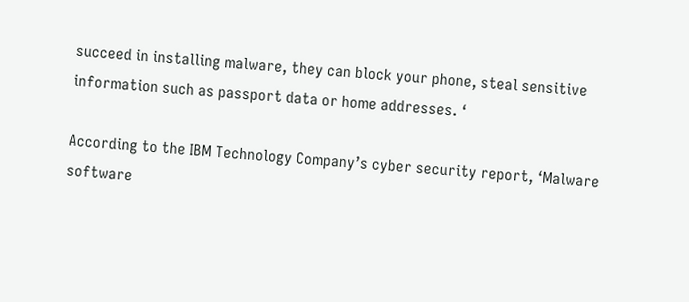succeed in installing malware, they can block your phone, steal sensitive information such as passport data or home addresses. ‘

According to the IBM Technology Company’s cyber security report, ‘Malware software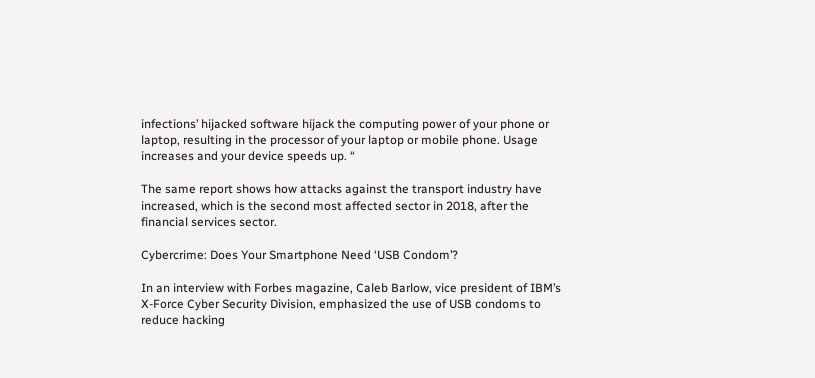infections’ hijacked software hijack the computing power of your phone or laptop, resulting in the processor of your laptop or mobile phone. Usage increases and your device speeds up. “

The same report shows how attacks against the transport industry have increased, which is the second most affected sector in 2018, after the financial services sector.

Cybercrime: Does Your Smartphone Need ‘USB Condom’?

In an interview with Forbes magazine, Caleb Barlow, vice president of IBM’s X-Force Cyber Security Division, emphasized the use of USB condoms to reduce hacking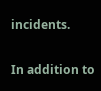incidents.

In addition to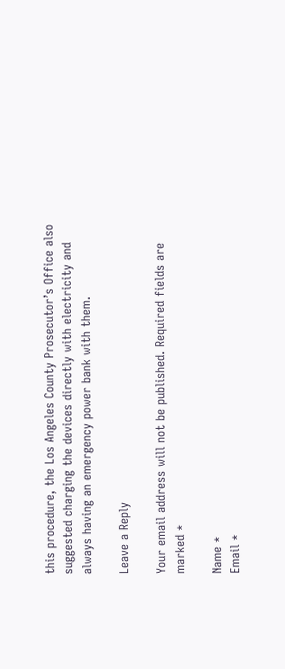this procedure, the Los Angeles County Prosecutor’s Office also suggested charging the devices directly with electricity and always having an emergency power bank with them.

Leave a Reply

Your email address will not be published. Required fields are marked *

Name *
Email *